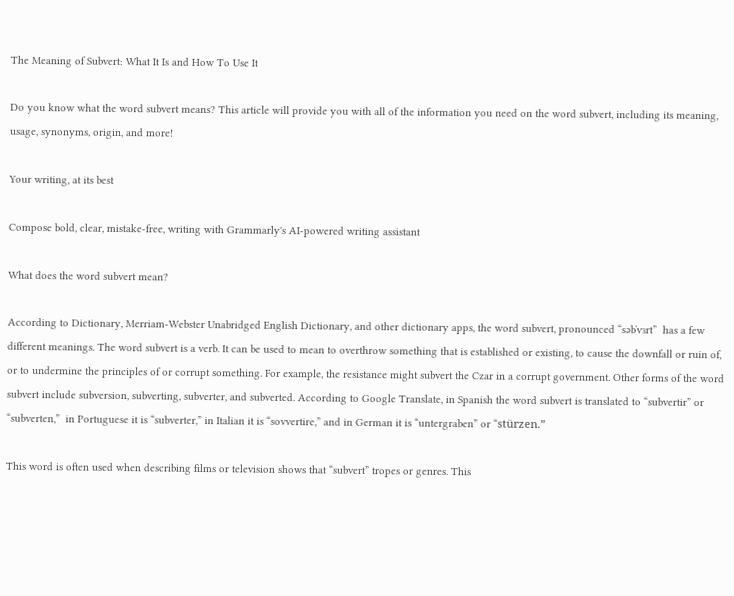The Meaning of Subvert: What It Is and How To Use It

Do you know what the word subvert means? This article will provide you with all of the information you need on the word subvert, including its meaning, usage, synonyms, origin, and more!

Your writing, at its best

Compose bold, clear, mistake-free, writing with Grammarly's AI-powered writing assistant

What does the word subvert mean?

According to Dictionary, Merriam-Webster Unabridged English Dictionary, and other dictionary apps, the word subvert, pronounced “səbˈvɜrt”  has a few different meanings. The word subvert is a verb. It can be used to mean to overthrow something that is established or existing, to cause the downfall or ruin of, or to undermine the principles of or corrupt something. For example, the resistance might subvert the Czar in a corrupt government. Other forms of the word subvert include subversion, subverting, subverter, and subverted. According to Google Translate, in Spanish the word subvert is translated to “subvertir” or “subverten,”  in Portuguese it is “subverter,” in Italian it is “sovvertire,” and in German it is “untergraben” or “stürzen.”

This word is often used when describing films or television shows that “subvert” tropes or genres. This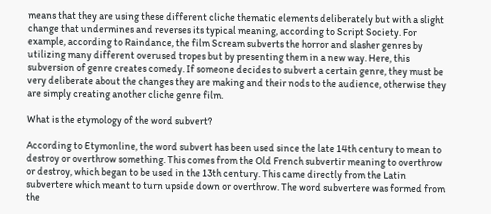means that they are using these different cliche thematic elements deliberately but with a slight change that undermines and reverses its typical meaning, according to Script Society. For example, according to Raindance, the film Scream subverts the horror and slasher genres by utilizing many different overused tropes but by presenting them in a new way. Here, this subversion of genre creates comedy. If someone decides to subvert a certain genre, they must be very deliberate about the changes they are making and their nods to the audience, otherwise they are simply creating another cliche genre film.

What is the etymology of the word subvert?

According to Etymonline, the word subvert has been used since the late 14th century to mean to destroy or overthrow something. This comes from the Old French subvertir meaning to overthrow or destroy, which began to be used in the 13th century. This came directly from the Latin subvertere which meant to turn upside down or overthrow. The word subvertere was formed from the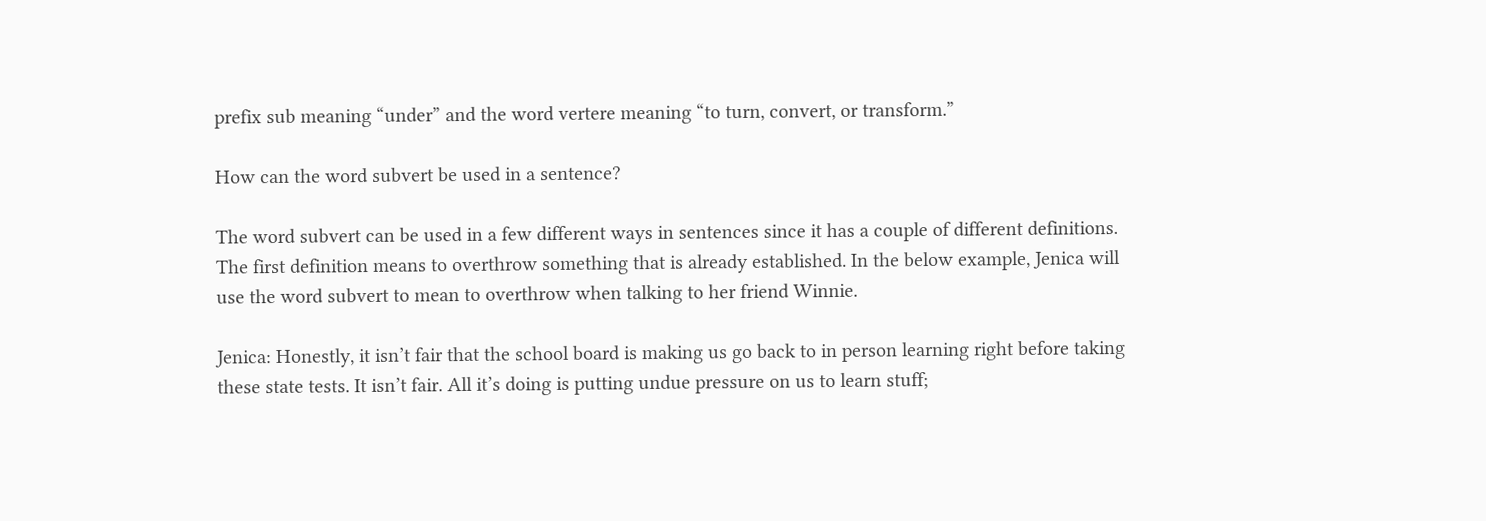prefix sub meaning “under” and the word vertere meaning “to turn, convert, or transform.”

How can the word subvert be used in a sentence?

The word subvert can be used in a few different ways in sentences since it has a couple of different definitions. The first definition means to overthrow something that is already established. In the below example, Jenica will use the word subvert to mean to overthrow when talking to her friend Winnie.

Jenica: Honestly, it isn’t fair that the school board is making us go back to in person learning right before taking these state tests. It isn’t fair. All it’s doing is putting undue pressure on us to learn stuff;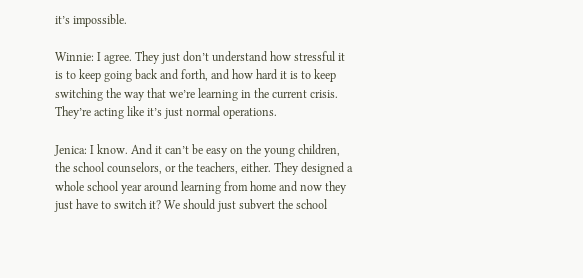it’s impossible.

Winnie: I agree. They just don’t understand how stressful it is to keep going back and forth, and how hard it is to keep switching the way that we’re learning in the current crisis. They’re acting like it’s just normal operations.

Jenica: I know. And it can’t be easy on the young children, the school counselors, or the teachers, either. They designed a whole school year around learning from home and now they just have to switch it? We should just subvert the school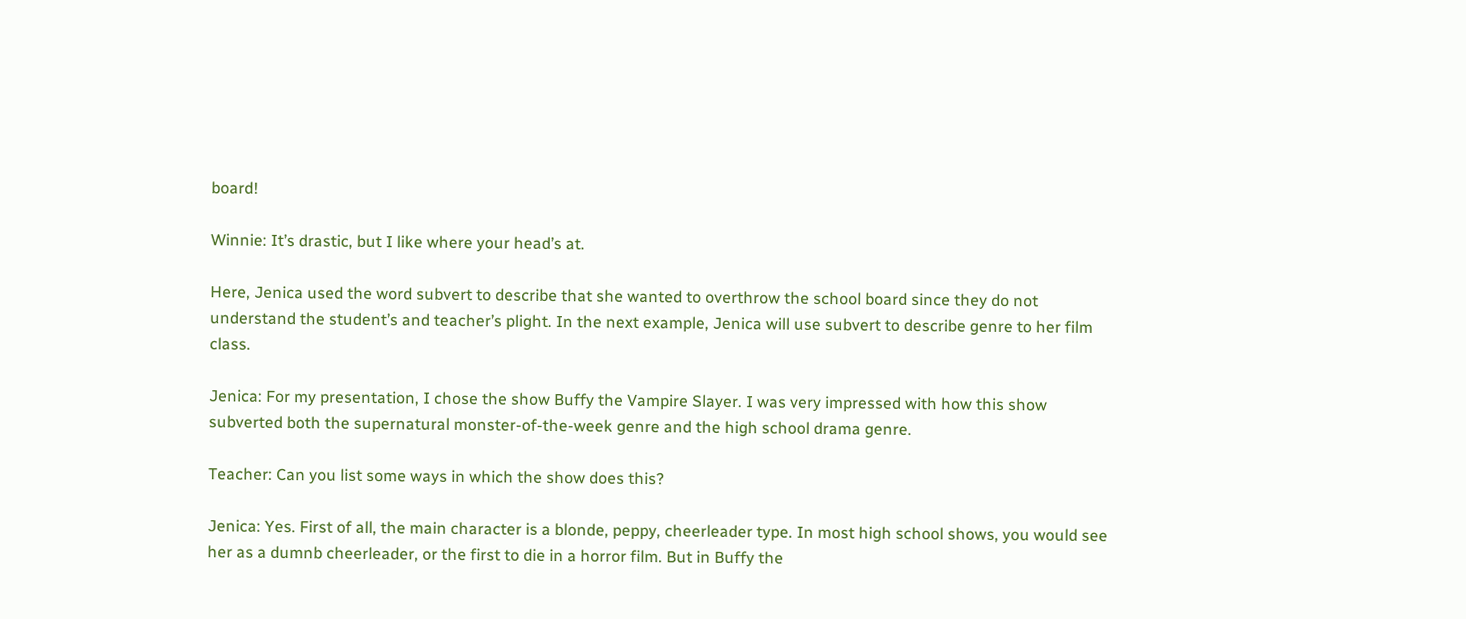board!

Winnie: It’s drastic, but I like where your head’s at.

Here, Jenica used the word subvert to describe that she wanted to overthrow the school board since they do not understand the student’s and teacher’s plight. In the next example, Jenica will use subvert to describe genre to her film class.

Jenica: For my presentation, I chose the show Buffy the Vampire Slayer. I was very impressed with how this show subverted both the supernatural monster-of-the-week genre and the high school drama genre.

Teacher: Can you list some ways in which the show does this?

Jenica: Yes. First of all, the main character is a blonde, peppy, cheerleader type. In most high school shows, you would see her as a dumnb cheerleader, or the first to die in a horror film. But in Buffy the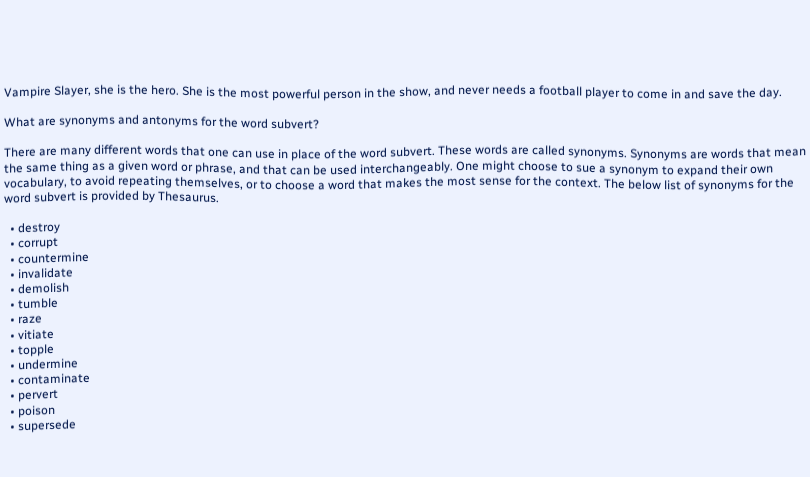Vampire Slayer, she is the hero. She is the most powerful person in the show, and never needs a football player to come in and save the day.

What are synonyms and antonyms for the word subvert?

There are many different words that one can use in place of the word subvert. These words are called synonyms. Synonyms are words that mean the same thing as a given word or phrase, and that can be used interchangeably. One might choose to sue a synonym to expand their own vocabulary, to avoid repeating themselves, or to choose a word that makes the most sense for the context. The below list of synonyms for the word subvert is provided by Thesaurus.

  • destroy
  • corrupt
  • countermine
  • invalidate
  • demolish
  • tumble
  • raze
  • vitiate
  • topple
  • undermine
  • contaminate
  • pervert
  • poison
  • supersede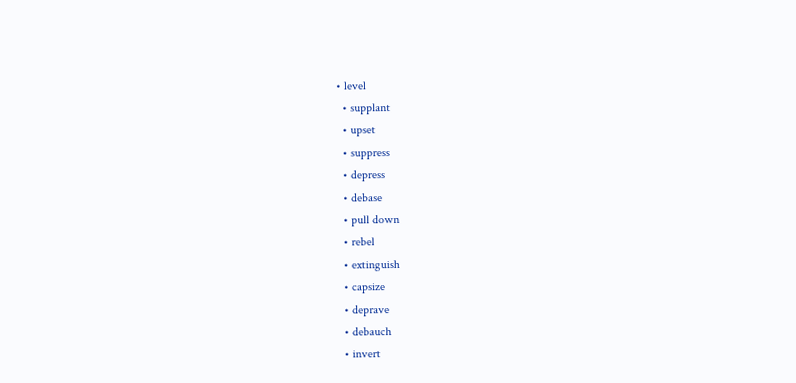• level
  • supplant
  • upset
  • suppress
  • depress
  • debase
  • pull down
  • rebel
  • extinguish
  • capsize
  • deprave
  • debauch
  • invert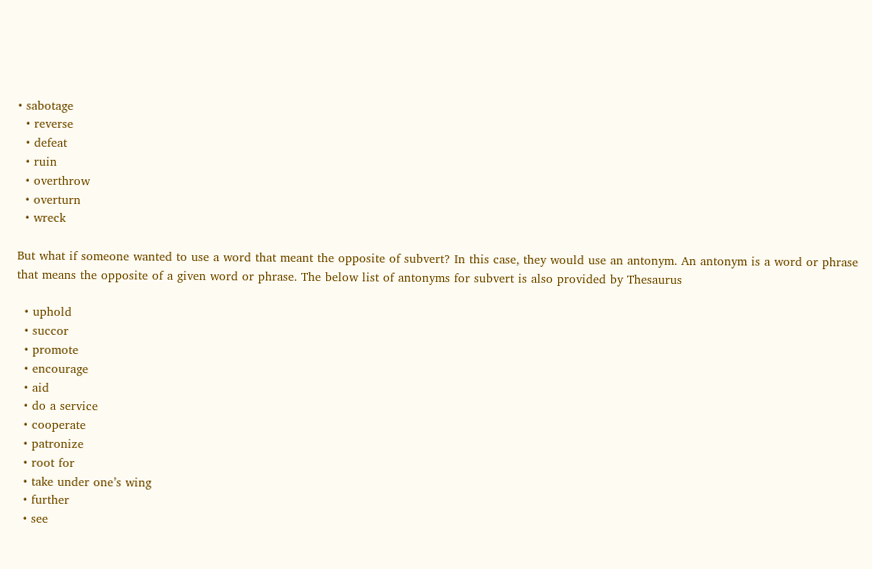• sabotage
  • reverse
  • defeat
  • ruin
  • overthrow
  • overturn
  • wreck

But what if someone wanted to use a word that meant the opposite of subvert? In this case, they would use an antonym. An antonym is a word or phrase that means the opposite of a given word or phrase. The below list of antonyms for subvert is also provided by Thesaurus

  • uphold
  • succor
  • promote
  • encourage
  • aid
  • do a service
  • cooperate
  • patronize
  • root for
  • take under one’s wing
  • further
  • see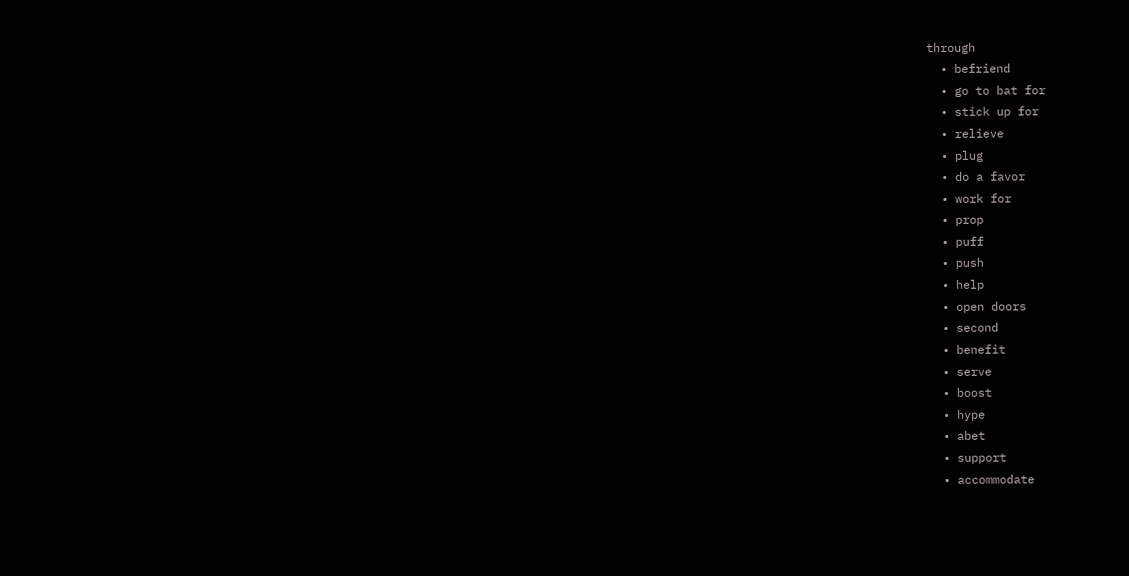through
  • befriend
  • go to bat for
  • stick up for
  • relieve
  • plug
  • do a favor
  • work for
  • prop
  • puff
  • push
  • help
  • open doors
  • second
  • benefit
  • serve
  • boost
  • hype
  • abet
  • support
  • accommodate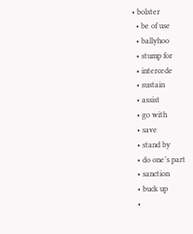• bolster
  • be of use
  • ballyhoo
  • stump for
  • intercede
  • sustain
  • assist
  • go with
  • save
  • stand by
  • do one’s part
  • sanction
  • buck up
  •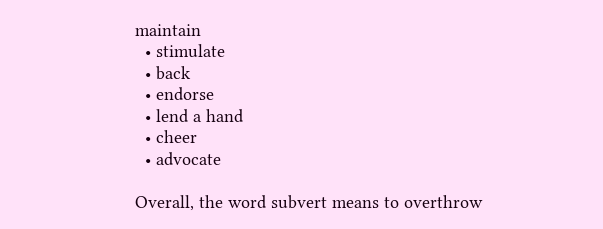maintain
  • stimulate
  • back
  • endorse
  • lend a hand
  • cheer
  • advocate

Overall, the word subvert means to overthrow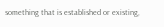something that is established or existing,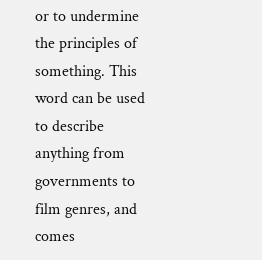or to undermine the principles of something. This word can be used to describe anything from governments to film genres, and comes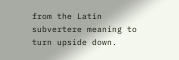from the Latin subvertere meaning to turn upside down.